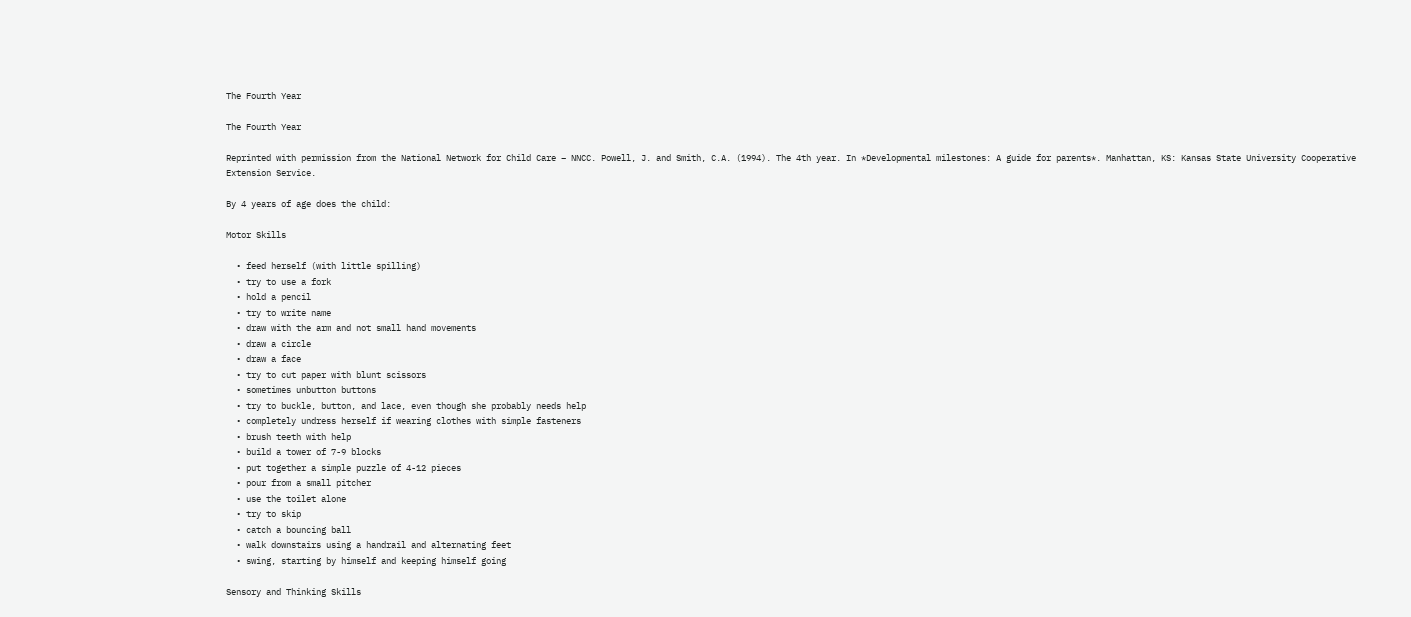The Fourth Year

The Fourth Year

Reprinted with permission from the National Network for Child Care – NNCC. Powell, J. and Smith, C.A. (1994). The 4th year. In *Developmental milestones: A guide for parents*. Manhattan, KS: Kansas State University Cooperative Extension Service.

By 4 years of age does the child:

Motor Skills

  • feed herself (with little spilling)
  • try to use a fork
  • hold a pencil
  • try to write name
  • draw with the arm and not small hand movements
  • draw a circle
  • draw a face
  • try to cut paper with blunt scissors
  • sometimes unbutton buttons
  • try to buckle, button, and lace, even though she probably needs help
  • completely undress herself if wearing clothes with simple fasteners
  • brush teeth with help
  • build a tower of 7-9 blocks
  • put together a simple puzzle of 4-12 pieces
  • pour from a small pitcher
  • use the toilet alone
  • try to skip
  • catch a bouncing ball
  • walk downstairs using a handrail and alternating feet
  • swing, starting by himself and keeping himself going

Sensory and Thinking Skills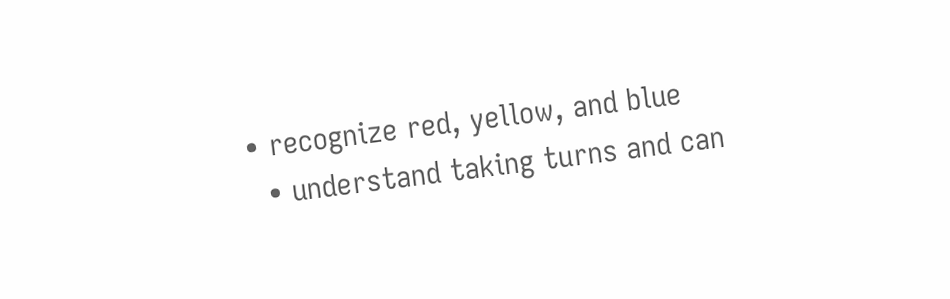• recognize red, yellow, and blue
  • understand taking turns and can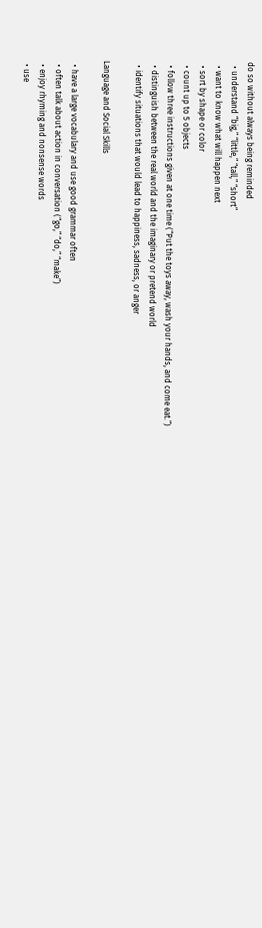do so without always being reminded
  • understand “big,” “little,” “tall,” “short”
  • want to know what will happen next
  • sort by shape or color
  • count up to 5 objects
  • follow three instructions given at one time (“Put the toys away, wash your hands, and come eat.”)
  • distinguish between the real world and the imaginary or pretend world
  • identify situations that would lead to happiness, sadness, or anger

Language and Social Skills

  • have a large vocabulary and use good grammar often
  • often talk about action in conversation (“go,” “do,” “make”)
  • enjoy rhyming and nonsense words
  • use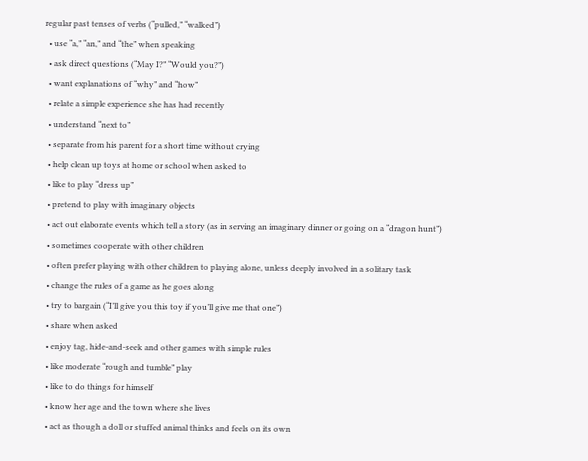regular past tenses of verbs (“pulled,” “walked”)
  • use “a,” “an,” and “the” when speaking
  • ask direct questions (“May I?” “Would you?”)
  • want explanations of “why” and “how”
  • relate a simple experience she has had recently
  • understand “next to”
  • separate from his parent for a short time without crying
  • help clean up toys at home or school when asked to
  • like to play “dress up”
  • pretend to play with imaginary objects
  • act out elaborate events which tell a story (as in serving an imaginary dinner or going on a “dragon hunt”)
  • sometimes cooperate with other children
  • often prefer playing with other children to playing alone, unless deeply involved in a solitary task
  • change the rules of a game as he goes along
  • try to bargain (“I’ll give you this toy if you’ll give me that one”)
  • share when asked
  • enjoy tag, hide-and-seek and other games with simple rules
  • like moderate “rough and tumble” play
  • like to do things for himself
  • know her age and the town where she lives
  • act as though a doll or stuffed animal thinks and feels on its own